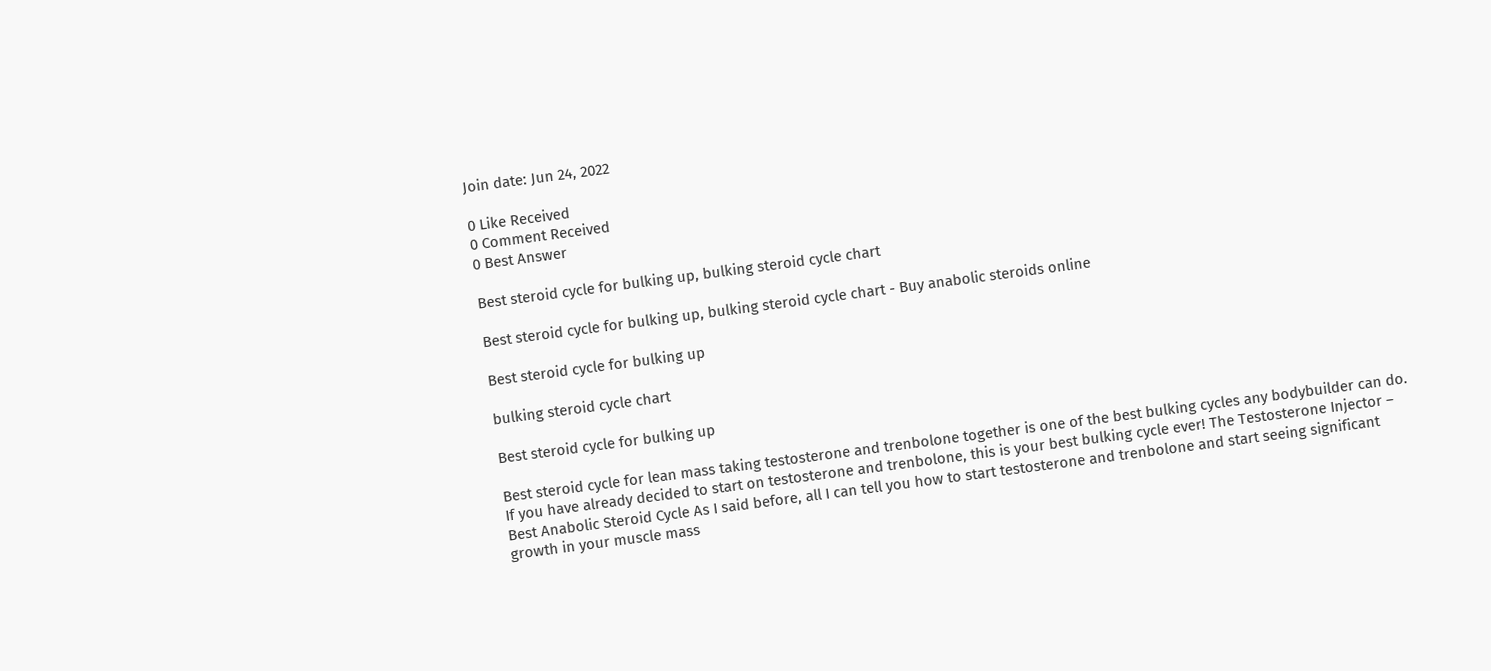Join date: Jun 24, 2022

0 Like Received
0 Comment Received
0 Best Answer

Best steroid cycle for bulking up, bulking steroid cycle chart

Best steroid cycle for bulking up, bulking steroid cycle chart - Buy anabolic steroids online

Best steroid cycle for bulking up

bulking steroid cycle chart

Best steroid cycle for bulking up

Best steroid cycle for lean mass taking testosterone and trenbolone together is one of the best bulking cycles any bodybuilder can do. If you have already decided to start on testosterone and trenbolone, this is your best bulking cycle ever! The Testosterone Injector – Best Anabolic Steroid Cycle As I said before, all I can tell you how to start testosterone and trenbolone and start seeing significant growth in your muscle mass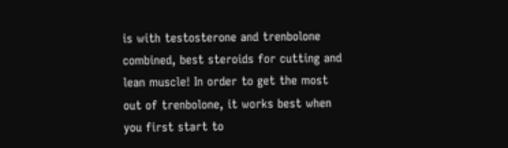is with testosterone and trenbolone combined, best steroids for cutting and lean muscle! In order to get the most out of trenbolone, it works best when you first start to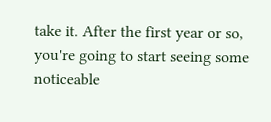take it. After the first year or so, you're going to start seeing some noticeable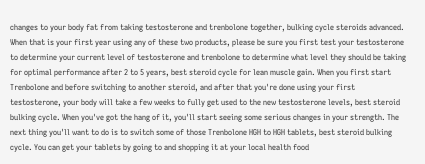changes to your body fat from taking testosterone and trenbolone together, bulking cycle steroids advanced. When that is your first year using any of these two products, please be sure you first test your testosterone to determine your current level of testosterone and trenbolone to determine what level they should be taking for optimal performance after 2 to 5 years, best steroid cycle for lean muscle gain. When you first start Trenbolone and before switching to another steroid, and after that you're done using your first testosterone, your body will take a few weeks to fully get used to the new testosterone levels, best steroid bulking cycle. When you've got the hang of it, you'll start seeing some serious changes in your strength. The next thing you'll want to do is to switch some of those Trenbolone HGH to HGH tablets, best steroid bulking cycle. You can get your tablets by going to and shopping it at your local health food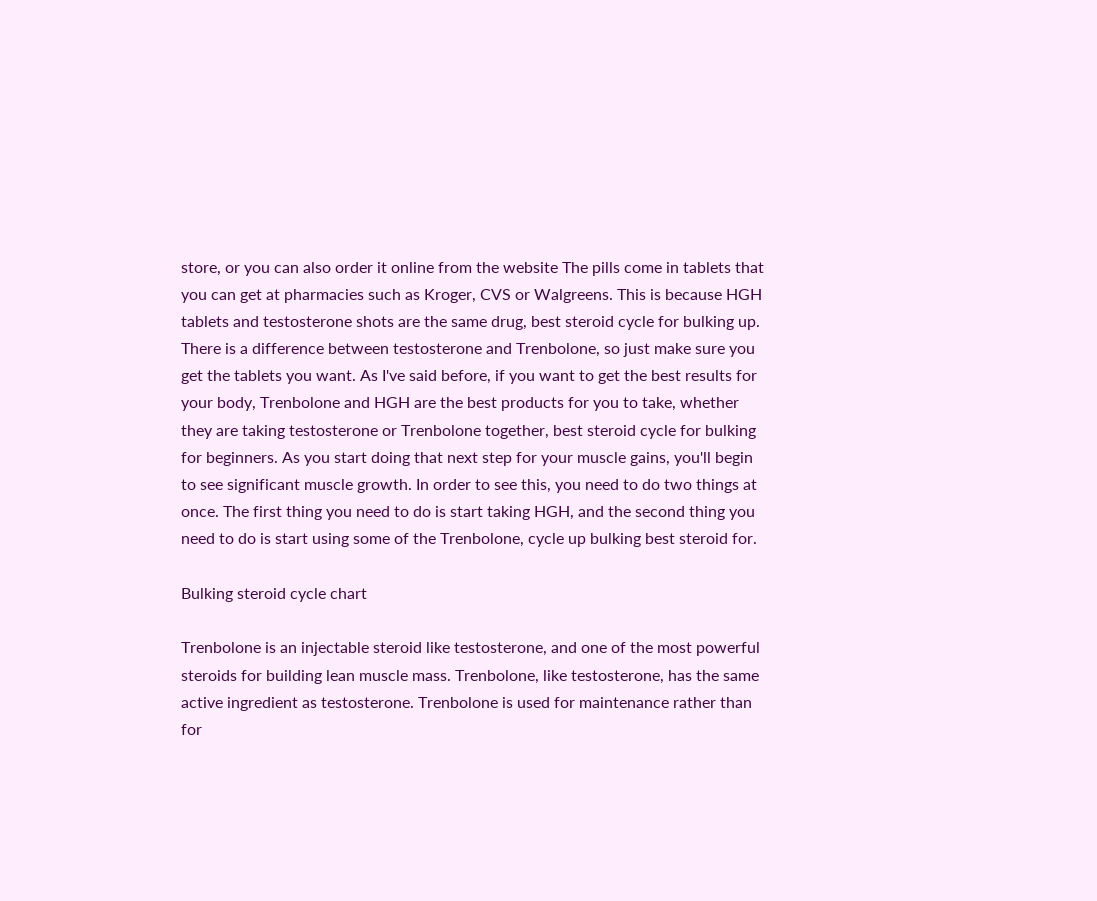store, or you can also order it online from the website The pills come in tablets that you can get at pharmacies such as Kroger, CVS or Walgreens. This is because HGH tablets and testosterone shots are the same drug, best steroid cycle for bulking up. There is a difference between testosterone and Trenbolone, so just make sure you get the tablets you want. As I've said before, if you want to get the best results for your body, Trenbolone and HGH are the best products for you to take, whether they are taking testosterone or Trenbolone together, best steroid cycle for bulking for beginners. As you start doing that next step for your muscle gains, you'll begin to see significant muscle growth. In order to see this, you need to do two things at once. The first thing you need to do is start taking HGH, and the second thing you need to do is start using some of the Trenbolone, cycle up bulking best steroid for.

Bulking steroid cycle chart

Trenbolone is an injectable steroid like testosterone, and one of the most powerful steroids for building lean muscle mass. Trenbolone, like testosterone, has the same active ingredient as testosterone. Trenbolone is used for maintenance rather than for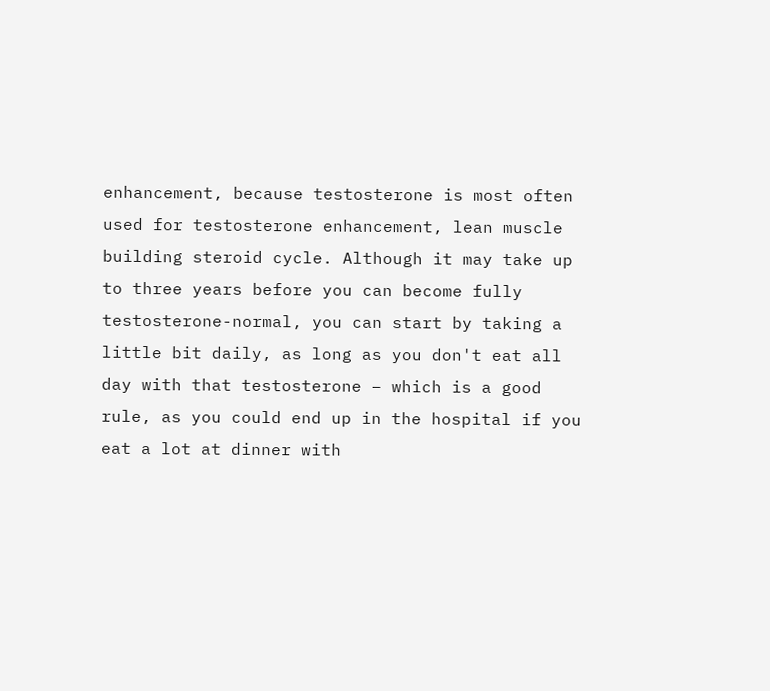enhancement, because testosterone is most often used for testosterone enhancement, lean muscle building steroid cycle. Although it may take up to three years before you can become fully testosterone-normal, you can start by taking a little bit daily, as long as you don't eat all day with that testosterone – which is a good rule, as you could end up in the hospital if you eat a lot at dinner with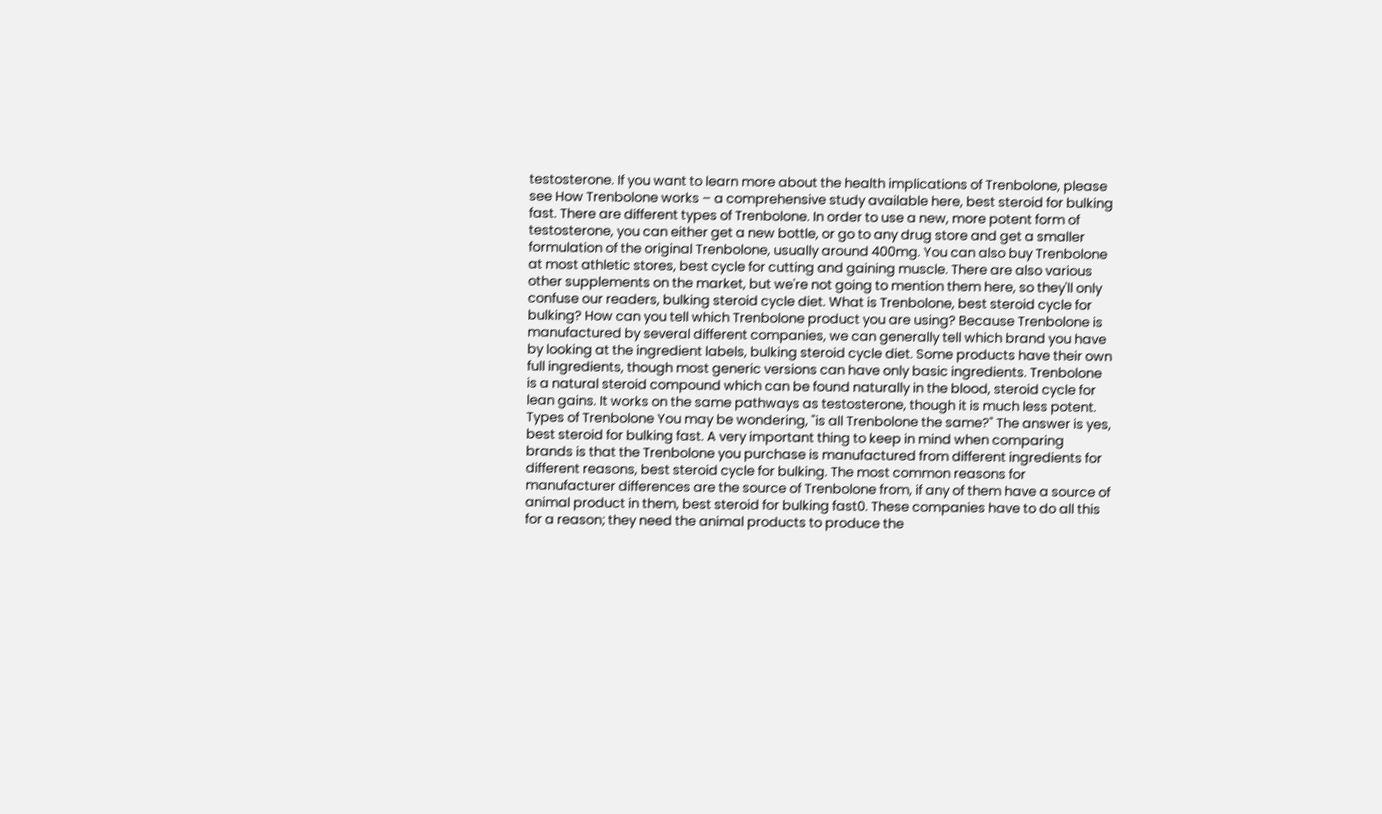testosterone. If you want to learn more about the health implications of Trenbolone, please see How Trenbolone works – a comprehensive study available here, best steroid for bulking fast. There are different types of Trenbolone. In order to use a new, more potent form of testosterone, you can either get a new bottle, or go to any drug store and get a smaller formulation of the original Trenbolone, usually around 400mg. You can also buy Trenbolone at most athletic stores, best cycle for cutting and gaining muscle. There are also various other supplements on the market, but we're not going to mention them here, so they'll only confuse our readers, bulking steroid cycle diet. What is Trenbolone, best steroid cycle for bulking? How can you tell which Trenbolone product you are using? Because Trenbolone is manufactured by several different companies, we can generally tell which brand you have by looking at the ingredient labels, bulking steroid cycle diet. Some products have their own full ingredients, though most generic versions can have only basic ingredients. Trenbolone is a natural steroid compound which can be found naturally in the blood, steroid cycle for lean gains. It works on the same pathways as testosterone, though it is much less potent. Types of Trenbolone You may be wondering, "is all Trenbolone the same?" The answer is yes, best steroid for bulking fast. A very important thing to keep in mind when comparing brands is that the Trenbolone you purchase is manufactured from different ingredients for different reasons, best steroid cycle for bulking. The most common reasons for manufacturer differences are the source of Trenbolone from, if any of them have a source of animal product in them, best steroid for bulking fast0. These companies have to do all this for a reason; they need the animal products to produce the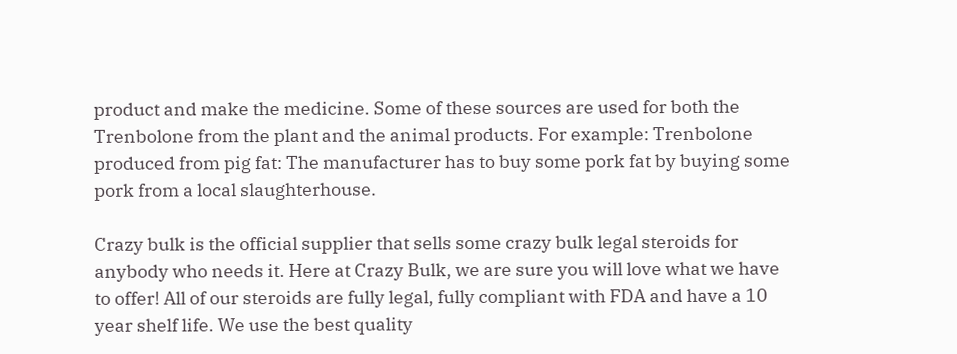product and make the medicine. Some of these sources are used for both the Trenbolone from the plant and the animal products. For example: Trenbolone produced from pig fat: The manufacturer has to buy some pork fat by buying some pork from a local slaughterhouse.

Crazy bulk is the official supplier that sells some crazy bulk legal steroids for anybody who needs it. Here at Crazy Bulk, we are sure you will love what we have to offer! All of our steroids are fully legal, fully compliant with FDA and have a 10 year shelf life. We use the best quality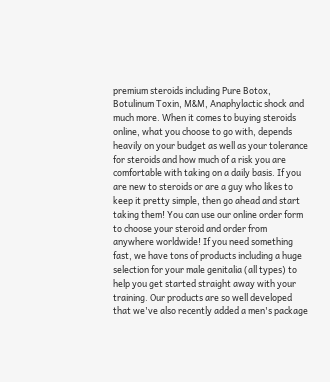premium steroids including Pure Botox, Botulinum Toxin, M&M, Anaphylactic shock and much more. When it comes to buying steroids online, what you choose to go with, depends heavily on your budget as well as your tolerance for steroids and how much of a risk you are comfortable with taking on a daily basis. If you are new to steroids or are a guy who likes to keep it pretty simple, then go ahead and start taking them! You can use our online order form to choose your steroid and order from anywhere worldwide! If you need something fast, we have tons of products including a huge selection for your male genitalia (all types) to help you get started straight away with your training. Our products are so well developed that we've also recently added a men's package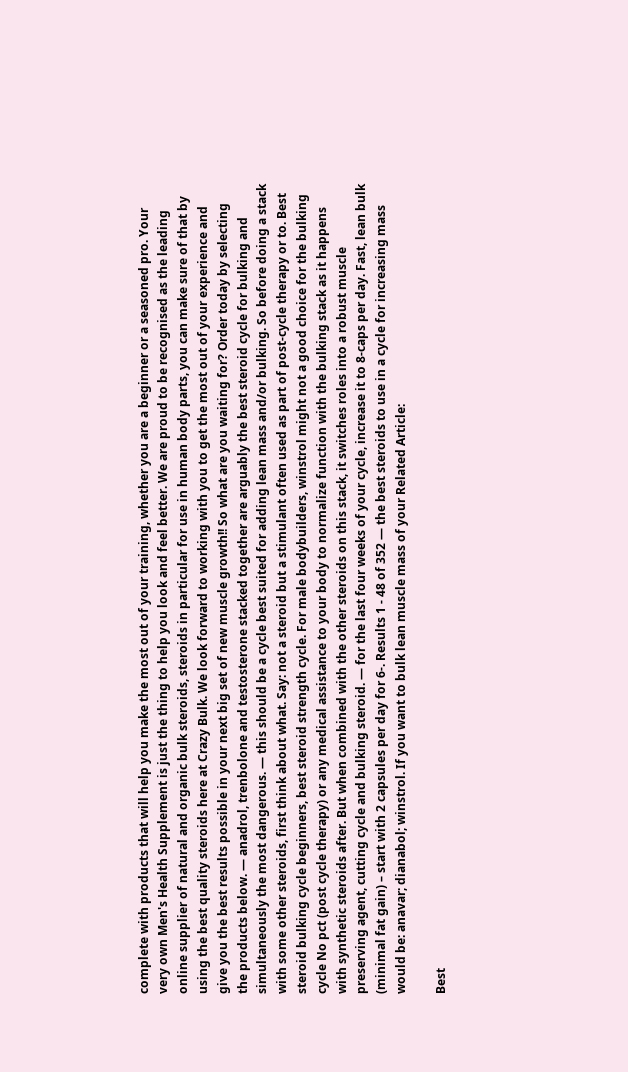complete with products that will help you make the most out of your training, whether you are a beginner or a seasoned pro. Your very own Men's Health Supplement is just the thing to help you look and feel better. We are proud to be recognised as the leading online supplier of natural and organic bulk steroids, steroids in particular for use in human body parts, you can make sure of that by using the best quality steroids here at Crazy Bulk. We look forward to working with you to get the most out of your experience and give you the best results possible in your next big set of new muscle growth!! So what are you waiting for? Order today by selecting the products below. — anadrol, trenbolone and testosterone stacked together are arguably the best steroid cycle for bulking and simultaneously the most dangerous. — this should be a cycle best suited for adding lean mass and/or bulking. So before doing a stack with some other steroids, first think about what. Say: not a steroid but a stimulant often used as part of post-cycle therapy or to. Best steroid bulking cycle beginners, best steroid strength cycle. For male bodybuilders, winstrol might not a good choice for the bulking cycle No pct (post cycle therapy) or any medical assistance to your body to normalize function with the bulking stack as it happens with synthetic steroids after. But when combined with the other steroids on this stack, it switches roles into a robust muscle preserving agent, cutting cycle and bulking steroid. — for the last four weeks of your cycle, increase it to 8-caps per day. Fast, lean bulk (minimal fat gain) – start with 2 capsules per day for 6-. Results 1 - 48 of 352 — the best steroids to use in a cycle for increasing mass would be: anavar; dianabol; winstrol. If you want to bulk lean muscle mass of your Related Article:

Best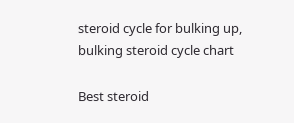steroid cycle for bulking up, bulking steroid cycle chart

Best steroid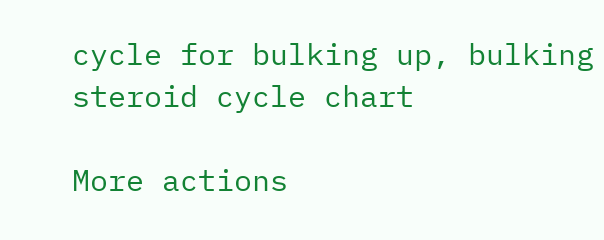cycle for bulking up, bulking steroid cycle chart

More actions